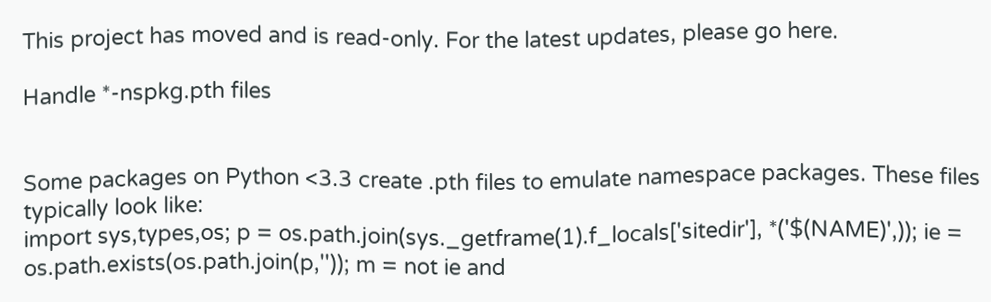This project has moved and is read-only. For the latest updates, please go here.

Handle *-nspkg.pth files


Some packages on Python <3.3 create .pth files to emulate namespace packages. These files typically look like:
import sys,types,os; p = os.path.join(sys._getframe(1).f_locals['sitedir'], *('$(NAME)',)); ie = os.path.exists(os.path.join(p,'')); m = not ie and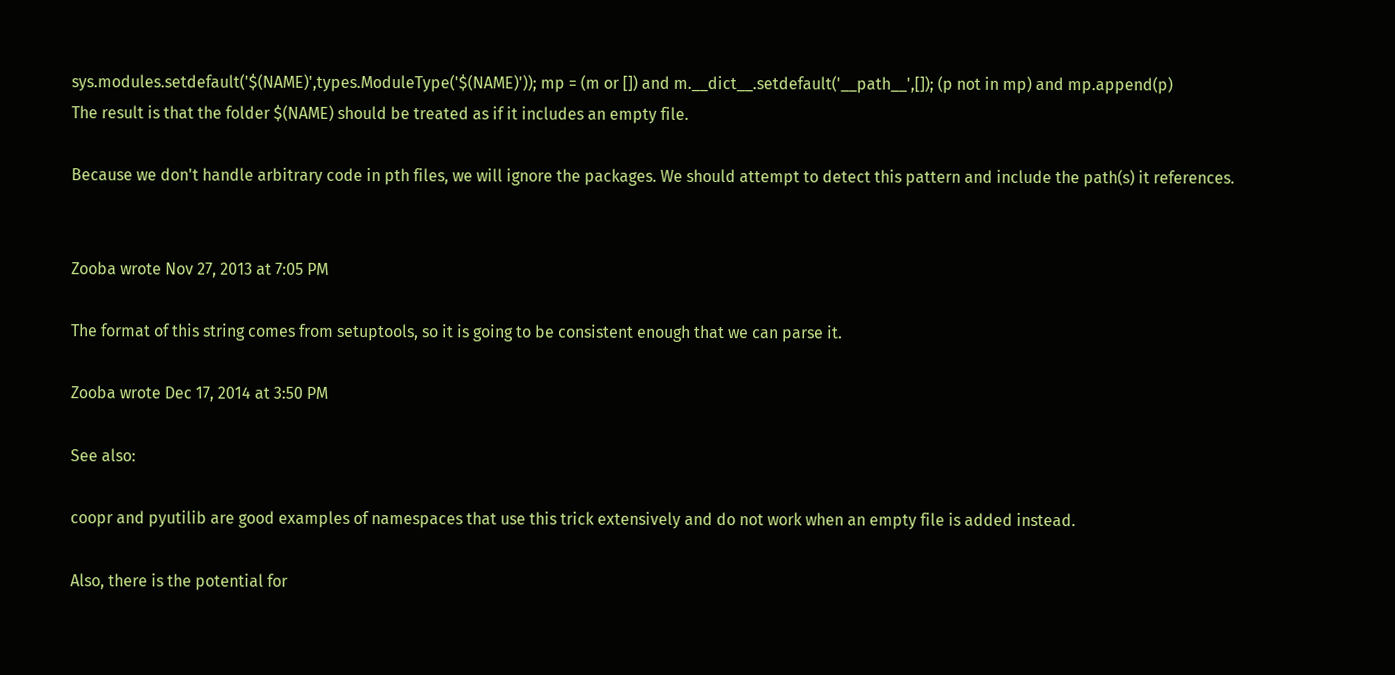sys.modules.setdefault('$(NAME)',types.ModuleType('$(NAME)')); mp = (m or []) and m.__dict__.setdefault('__path__',[]); (p not in mp) and mp.append(p)
The result is that the folder $(NAME) should be treated as if it includes an empty file.

Because we don't handle arbitrary code in pth files, we will ignore the packages. We should attempt to detect this pattern and include the path(s) it references.


Zooba wrote Nov 27, 2013 at 7:05 PM

The format of this string comes from setuptools, so it is going to be consistent enough that we can parse it.

Zooba wrote Dec 17, 2014 at 3:50 PM

See also:

coopr and pyutilib are good examples of namespaces that use this trick extensively and do not work when an empty file is added instead.

Also, there is the potential for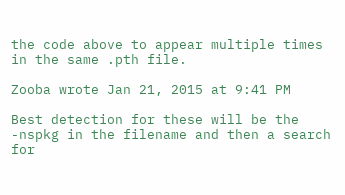the code above to appear multiple times in the same .pth file.

Zooba wrote Jan 21, 2015 at 9:41 PM

Best detection for these will be the -nspkg in the filename and then a search for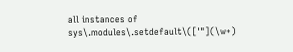all instances of sys\.modules\.setdefault\(['"](\w+)